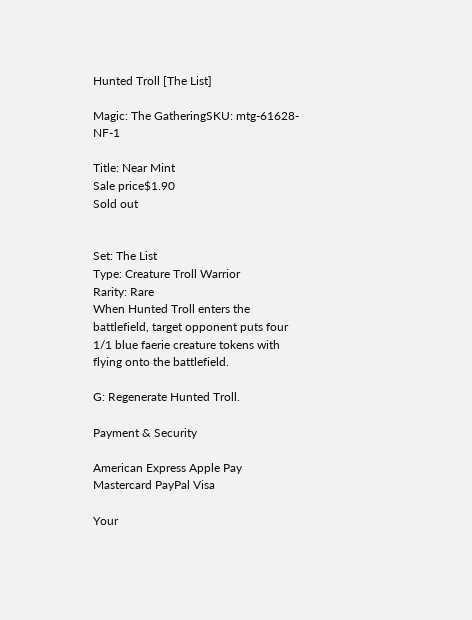Hunted Troll [The List]

Magic: The GatheringSKU: mtg-61628-NF-1

Title: Near Mint
Sale price$1.90
Sold out


Set: The List
Type: Creature Troll Warrior
Rarity: Rare
When Hunted Troll enters the battlefield, target opponent puts four 1/1 blue faerie creature tokens with flying onto the battlefield.

G: Regenerate Hunted Troll.

Payment & Security

American Express Apple Pay Mastercard PayPal Visa

Your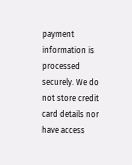payment information is processed securely. We do not store credit card details nor have access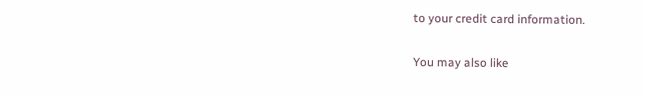to your credit card information.

You may also like